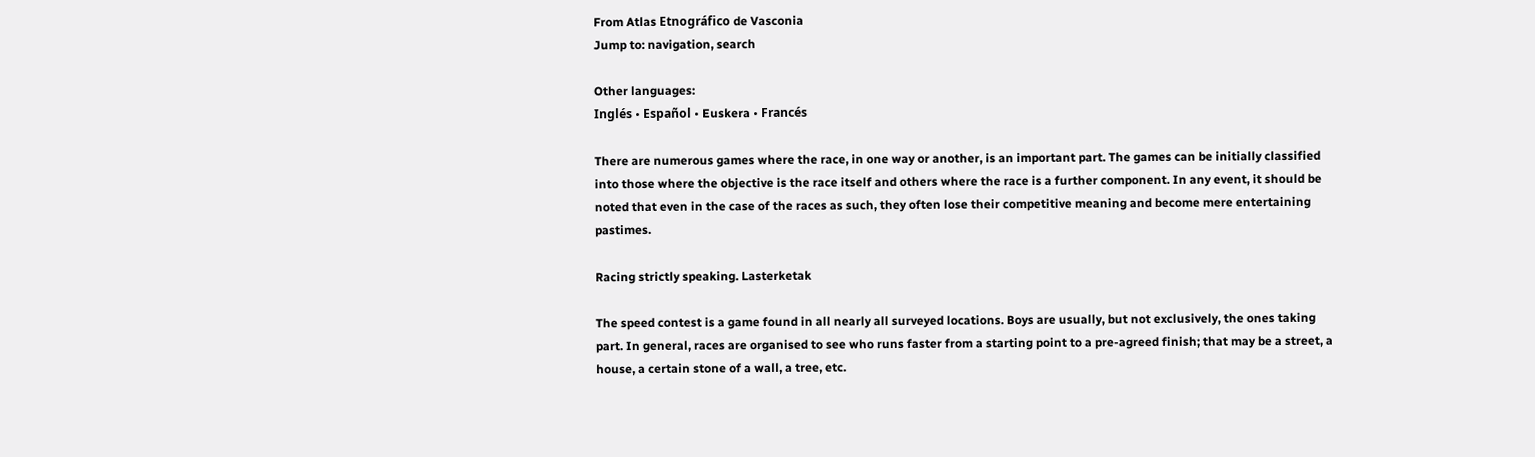From Atlas Etnográfico de Vasconia
Jump to: navigation, search

Other languages:
Inglés • Español • Euskera • Francés

There are numerous games where the race, in one way or another, is an important part. The games can be initially classified into those where the objective is the race itself and others where the race is a further component. In any event, it should be noted that even in the case of the races as such, they often lose their competitive meaning and become mere entertaining pastimes.

Racing strictly speaking. Lasterketak

The speed contest is a game found in all nearly all surveyed locations. Boys are usually, but not exclusively, the ones taking part. In general, races are organised to see who runs faster from a starting point to a pre-agreed finish; that may be a street, a house, a certain stone of a wall, a tree, etc.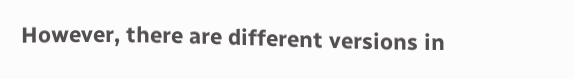However, there are different versions in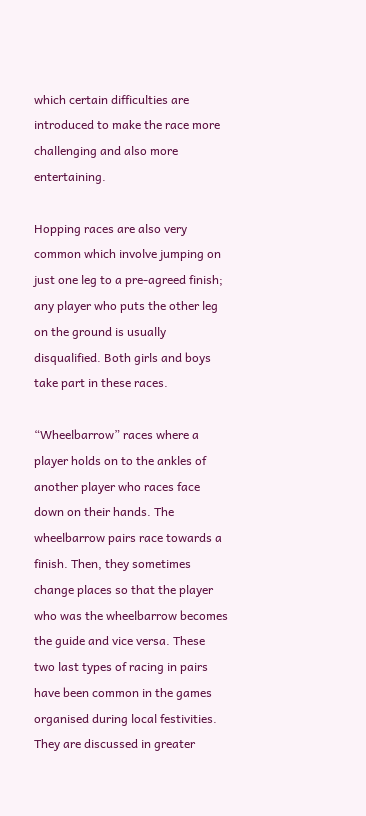which certain difficulties are introduced to make the race more challenging and also more entertaining.

Hopping races are also very common which involve jumping on just one leg to a pre-agreed finish; any player who puts the other leg on the ground is usually disqualified. Both girls and boys take part in these races.

“Wheelbarrow” races where a player holds on to the ankles of another player who races face down on their hands. The wheelbarrow pairs race towards a finish. Then, they sometimes change places so that the player who was the wheelbarrow becomes the guide and vice versa. These two last types of racing in pairs have been common in the games organised during local festivities. They are discussed in greater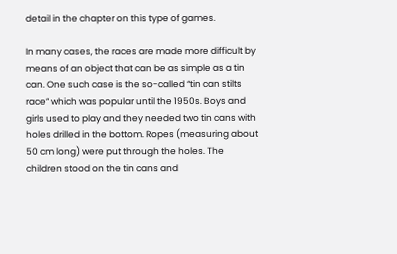detail in the chapter on this type of games.

In many cases, the races are made more difficult by means of an object that can be as simple as a tin can. One such case is the so-called “tin can stilts race” which was popular until the 1950s. Boys and girls used to play and they needed two tin cans with holes drilled in the bottom. Ropes (measuring about 50 cm long) were put through the holes. The children stood on the tin cans and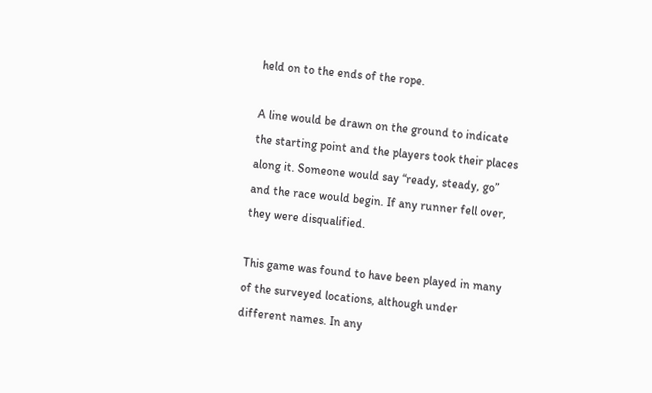held on to the ends of the rope.

A line would be drawn on the ground to indicate the starting point and the players took their places along it. Someone would say “ready, steady, go” and the race would begin. If any runner fell over, they were disqualified.

This game was found to have been played in many of the surveyed locations, although under different names. In any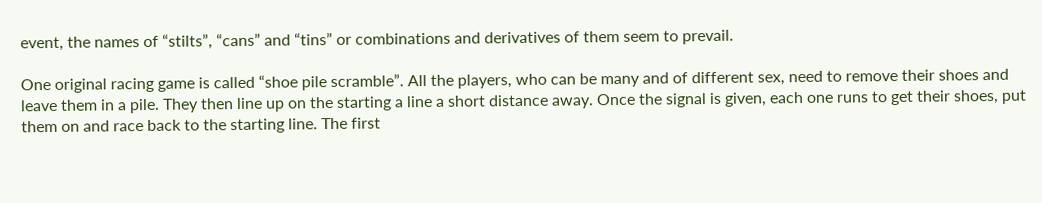event, the names of “stilts”, “cans” and “tins” or combinations and derivatives of them seem to prevail.

One original racing game is called “shoe pile scramble”. All the players, who can be many and of different sex, need to remove their shoes and leave them in a pile. They then line up on the starting a line a short distance away. Once the signal is given, each one runs to get their shoes, put them on and race back to the starting line. The first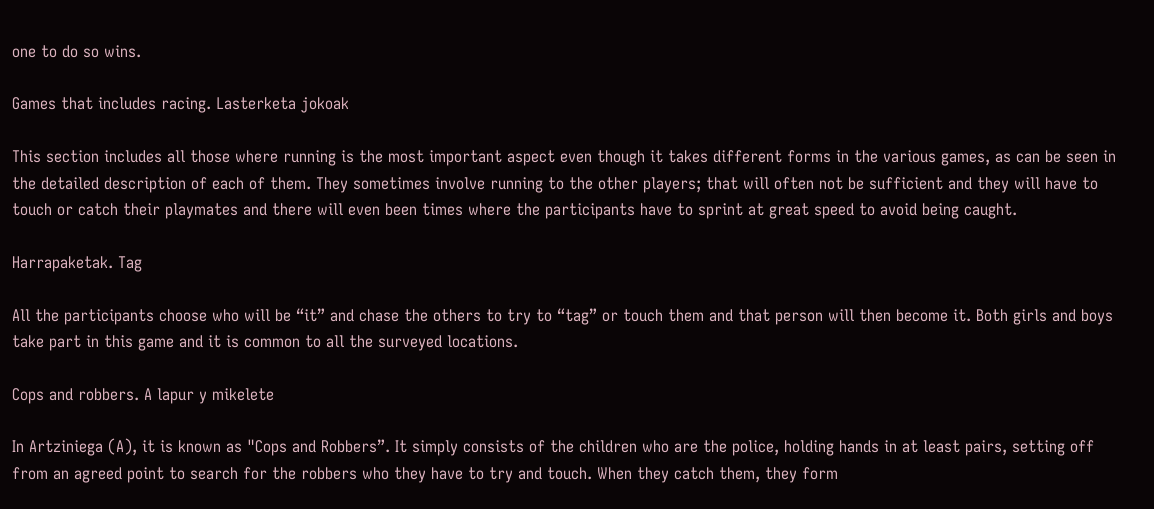one to do so wins.

Games that includes racing. Lasterketa jokoak

This section includes all those where running is the most important aspect even though it takes different forms in the various games, as can be seen in the detailed description of each of them. They sometimes involve running to the other players; that will often not be sufficient and they will have to touch or catch their playmates and there will even been times where the participants have to sprint at great speed to avoid being caught.

Harrapaketak. Tag

All the participants choose who will be “it” and chase the others to try to “tag” or touch them and that person will then become it. Both girls and boys take part in this game and it is common to all the surveyed locations.

Cops and robbers. A lapur y mikelete

In Artziniega (A), it is known as "Cops and Robbers”. It simply consists of the children who are the police, holding hands in at least pairs, setting off from an agreed point to search for the robbers who they have to try and touch. When they catch them, they form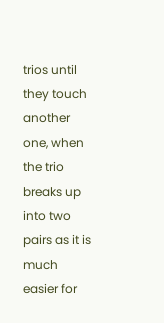trios until they touch another one, when the trio breaks up into two pairs as it is much easier for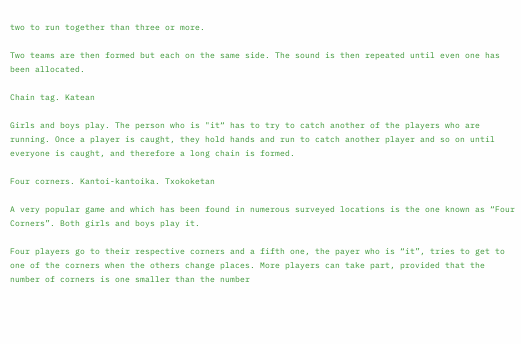two to run together than three or more.

Two teams are then formed but each on the same side. The sound is then repeated until even one has been allocated.

Chain tag. Katean

Girls and boys play. The person who is "it“ has to try to catch another of the players who are running. Once a player is caught, they hold hands and run to catch another player and so on until everyone is caught, and therefore a long chain is formed.

Four corners. Kantoi-kantoika. Txokoketan

A very popular game and which has been found in numerous surveyed locations is the one known as “Four Corners”. Both girls and boys play it.

Four players go to their respective corners and a fifth one, the payer who is “it”, tries to get to one of the corners when the others change places. More players can take part, provided that the number of corners is one smaller than the number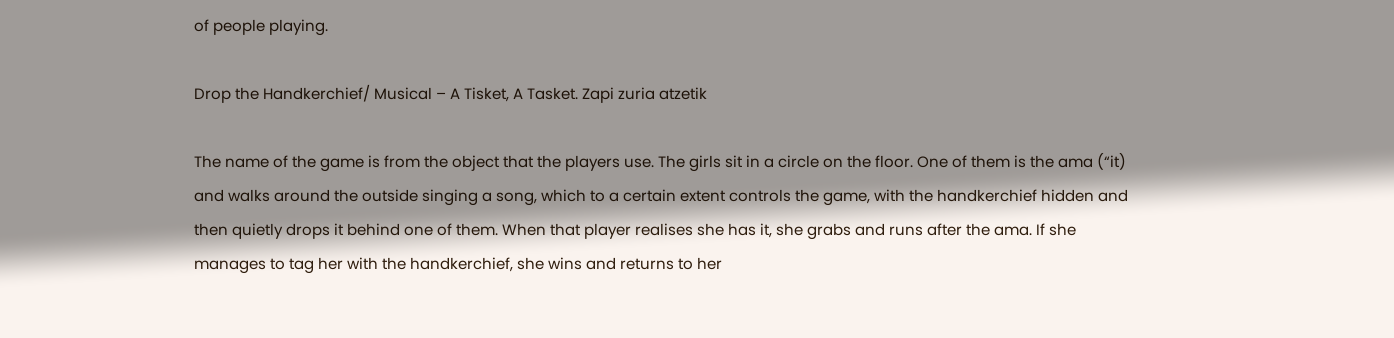of people playing.

Drop the Handkerchief/ Musical – A Tisket, A Tasket. Zapi zuria atzetik

The name of the game is from the object that the players use. The girls sit in a circle on the floor. One of them is the ama (“it) and walks around the outside singing a song, which to a certain extent controls the game, with the handkerchief hidden and then quietly drops it behind one of them. When that player realises she has it, she grabs and runs after the ama. If she manages to tag her with the handkerchief, she wins and returns to her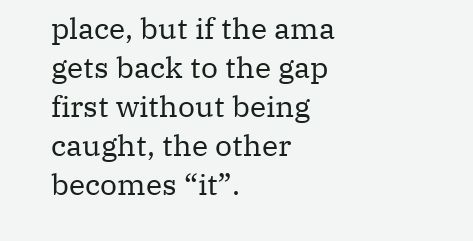place, but if the ama gets back to the gap first without being caught, the other becomes “it”.